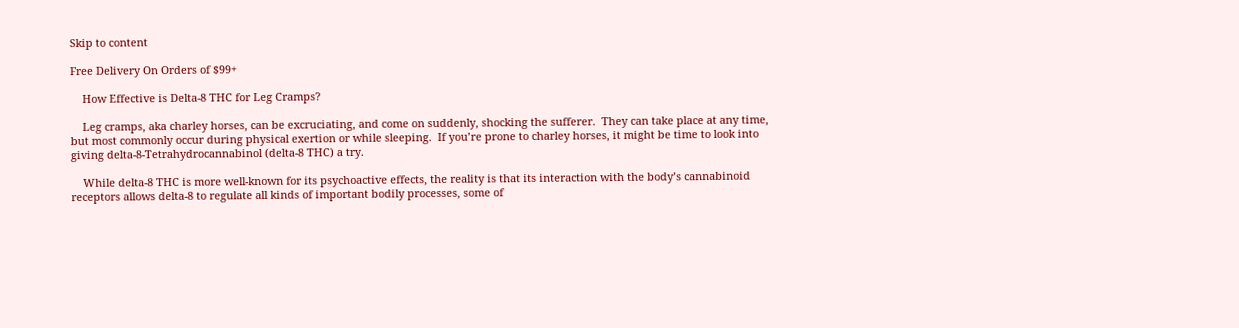Skip to content

Free Delivery On Orders of $99+

    How Effective is Delta-8 THC for Leg Cramps?

    Leg cramps, aka charley horses, can be excruciating, and come on suddenly, shocking the sufferer.  They can take place at any time, but most commonly occur during physical exertion or while sleeping.  If you’re prone to charley horses, it might be time to look into giving delta-8-Tetrahydrocannabinol (delta-8 THC) a try.

    While delta-8 THC is more well-known for its psychoactive effects, the reality is that its interaction with the body’s cannabinoid receptors allows delta-8 to regulate all kinds of important bodily processes, some of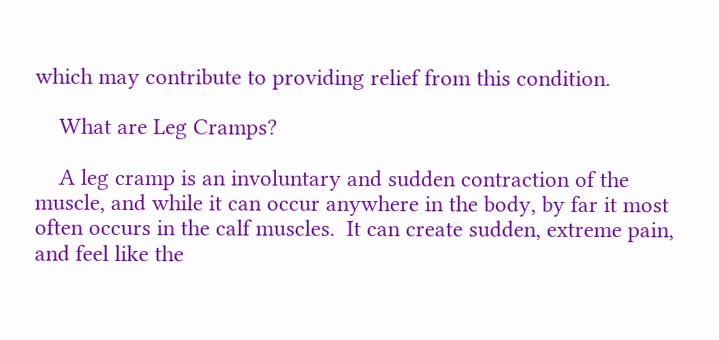which may contribute to providing relief from this condition.

    What are Leg Cramps?

    A leg cramp is an involuntary and sudden contraction of the muscle, and while it can occur anywhere in the body, by far it most often occurs in the calf muscles.  It can create sudden, extreme pain, and feel like the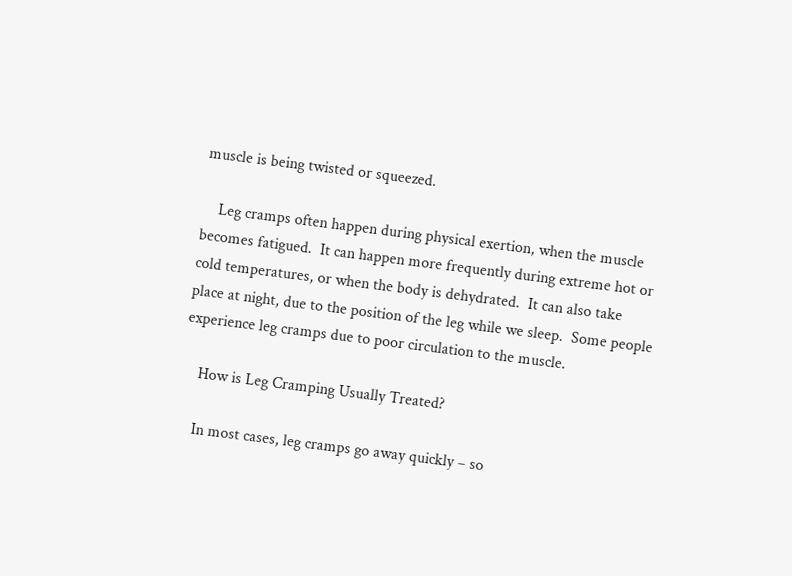muscle is being twisted or squeezed.

    Leg cramps often happen during physical exertion, when the muscle becomes fatigued.  It can happen more frequently during extreme hot or cold temperatures, or when the body is dehydrated.  It can also take place at night, due to the position of the leg while we sleep.  Some people experience leg cramps due to poor circulation to the muscle.

    How is Leg Cramping Usually Treated?

    In most cases, leg cramps go away quickly – so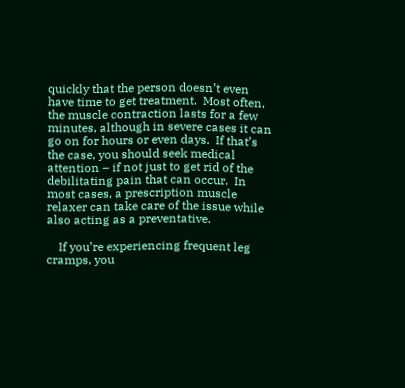quickly that the person doesn’t even have time to get treatment.  Most often, the muscle contraction lasts for a few minutes, although in severe cases it can go on for hours or even days.  If that’s the case, you should seek medical attention – if not just to get rid of the debilitating pain that can occur.  In most cases, a prescription muscle relaxer can take care of the issue while also acting as a preventative.

    If you’re experiencing frequent leg cramps, you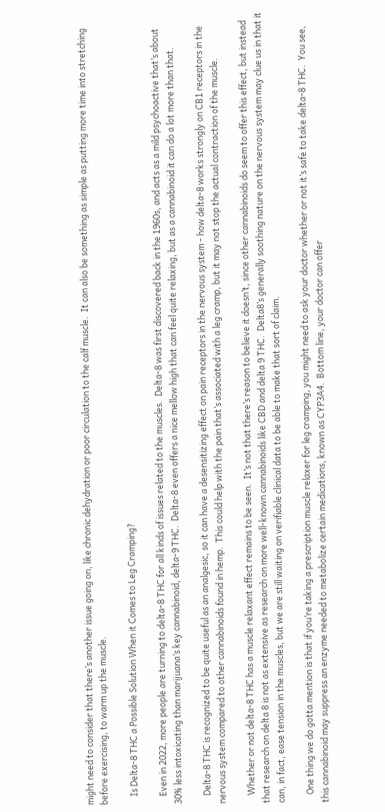might need to consider that there’s another issue going on, like chronic dehydration or poor circulation to the calf muscle.  It can also be something as simple as putting more time into stretching before exercising, to warm up the muscle.

    Is Delta-8 THC a Possible Solution When it Comes to Leg Cramping?

    Even in 2022, more people are turning to delta-8 THC for all kinds of issues related to the muscles.  Delta-8 was first discovered back in the 1960s, and acts as a mild psychoactive that’s about 30% less intoxicating than marijuana’s key cannabinoid, delta-9 THC.  Delta-8 even offers a nice mellow high that can feel quite relaxing, but as a cannabinoid it can do a lot more than that.

    Delta-8 THC is recognized to be quite useful as an analgesic, so it can have a desensitizing effect on pain receptors in the nervous system - how delta-8 works strongly on CB1 receptors in the nervous system compared to other cannabinoids found in hemp.  This could help with the pain that’s associated with a leg cramp, but it may not stop the actual contraction of the muscle.

    Whether or not delta-8 THC has a muscle relaxant effect remains to be seen.  It’s not that there’s reason to believe it doesn’t, since other cannabinoids do seem to offer this effect, but instead that research on delta 8 is not as extensive as research on more well-known cannabinoids like CBD and delta 9 THC.  Delta8’s generally soothing nature on the nervous system may clue us in that it can, in fact, ease tension in the muscles, but we are still waiting on verifiable clinical data to be able to make that sort of claim.

    One thing we do gotta mention is that if you’re taking a prescription muscle relaxer for leg cramping, you might need to ask your doctor whether or not it’s safe to take delta-8 THC.  You see, this cannabinoid may suppress an enzyme needed to metabolize certain medications, known as CYP3A4.  Bottom line, your doctor can offer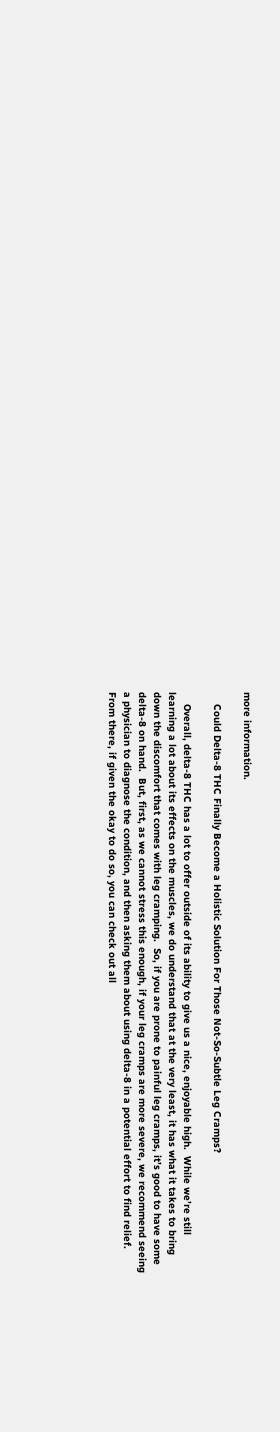more information.

    Could Delta-8 THC Finally Become a Holistic Solution For Those Not-So-Subtle Leg Cramps?

    Overall, delta-8 THC has a lot to offer outside of its ability to give us a nice, enjoyable high.  While we’re still learning a lot about its effects on the muscles, we do understand that at the very least, it has what it takes to bring down the discomfort that comes with leg cramping.  So, if you are prone to painful leg cramps, it’s good to have some delta-8 on hand.  But, first, as we cannot stress this enough, if your leg cramps are more severe, we recommend seeing a physician to diagnose the condition, and then asking them about using delta-8 in a potential effort to find relief.  From there, if given the okay to do so, you can check out all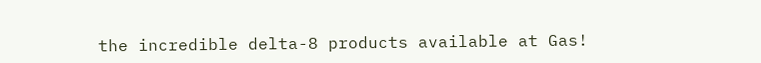the incredible delta-8 products available at Gas!